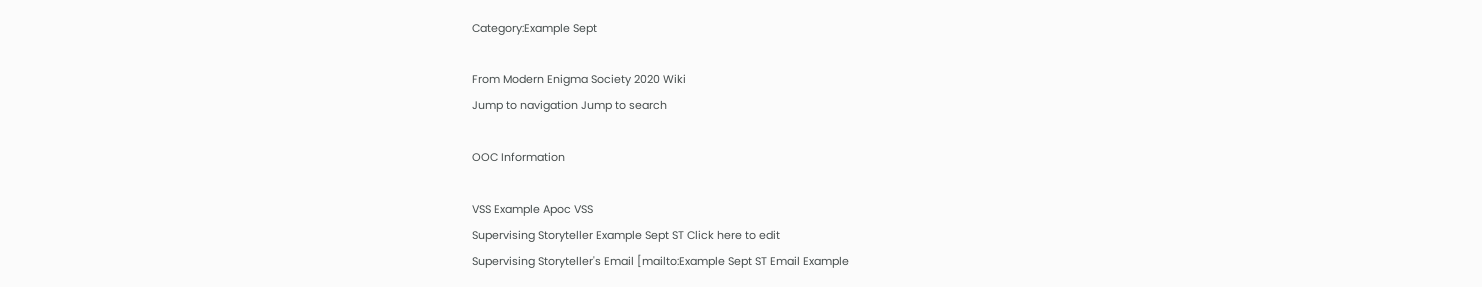Category:Example Sept

From Modern Enigma Society 2020 Wiki
Jump to navigation Jump to search

OOC Information

VSS Example Apoc VSS
Supervising Storyteller Example Sept ST Click here to edit
Supervising Storyteller's Email [mailto:Example Sept ST Email Example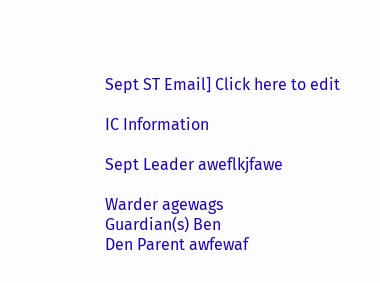Sept ST Email] Click here to edit

IC Information

Sept Leader aweflkjfawe

Warder agewags
Guardian(s) Ben
Den Parent awfewaf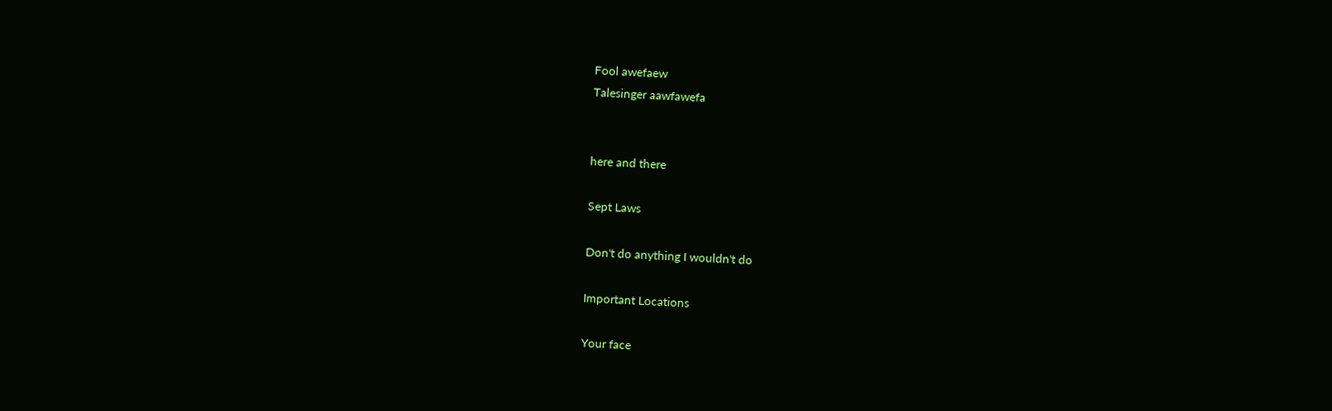Fool awefaew
Talesinger aawfawefa


here and there

Sept Laws

Don't do anything I wouldn't do

Important Locations

Your face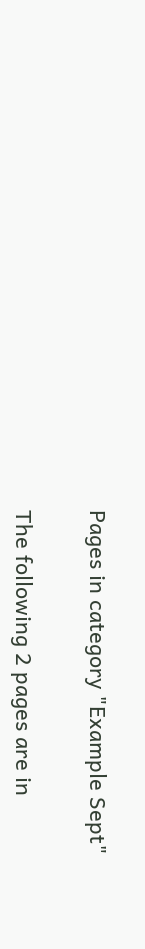Pages in category "Example Sept"

The following 2 pages are in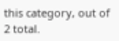this category, out of 2 total.